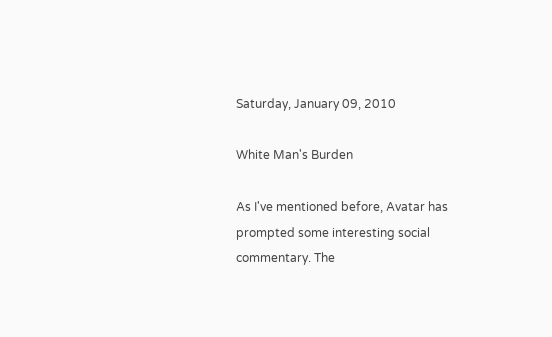Saturday, January 09, 2010

White Man's Burden

As I've mentioned before, Avatar has prompted some interesting social commentary. The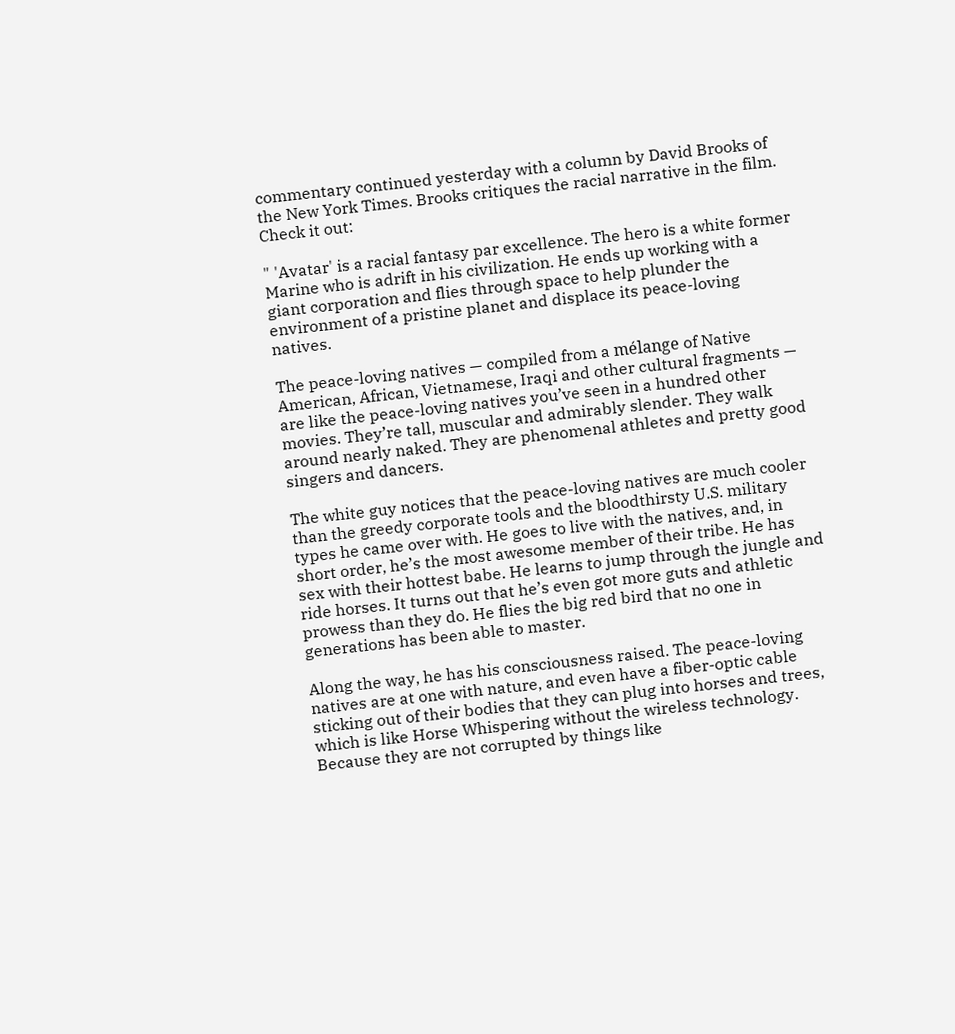commentary continued yesterday with a column by David Brooks of the New York Times. Brooks critiques the racial narrative in the film. Check it out:

" 'Avatar' is a racial fantasy par excellence. The hero is a white former Marine who is adrift in his civilization. He ends up working with a giant corporation and flies through space to help plunder the environment of a pristine planet and displace its peace-loving natives.

The peace-loving natives — compiled from a mélange of Native American, African, Vietnamese, Iraqi and other cultural fragments — are like the peace-loving natives you’ve seen in a hundred other movies. They’re tall, muscular and admirably slender. They walk around nearly naked. They are phenomenal athletes and pretty good singers and dancers.

The white guy notices that the peace-loving natives are much cooler than the greedy corporate tools and the bloodthirsty U.S. military types he came over with. He goes to live with the natives, and, in short order, he’s the most awesome member of their tribe. He has sex with their hottest babe. He learns to jump through the jungle and ride horses. It turns out that he’s even got more guts and athletic prowess than they do. He flies the big red bird that no one in generations has been able to master.

Along the way, he has his consciousness raised. The peace-loving natives are at one with nature, and even have a fiber-optic cable sticking out of their bodies that they can plug into horses and trees, which is like Horse Whispering without the wireless technology. Because they are not corrupted by things like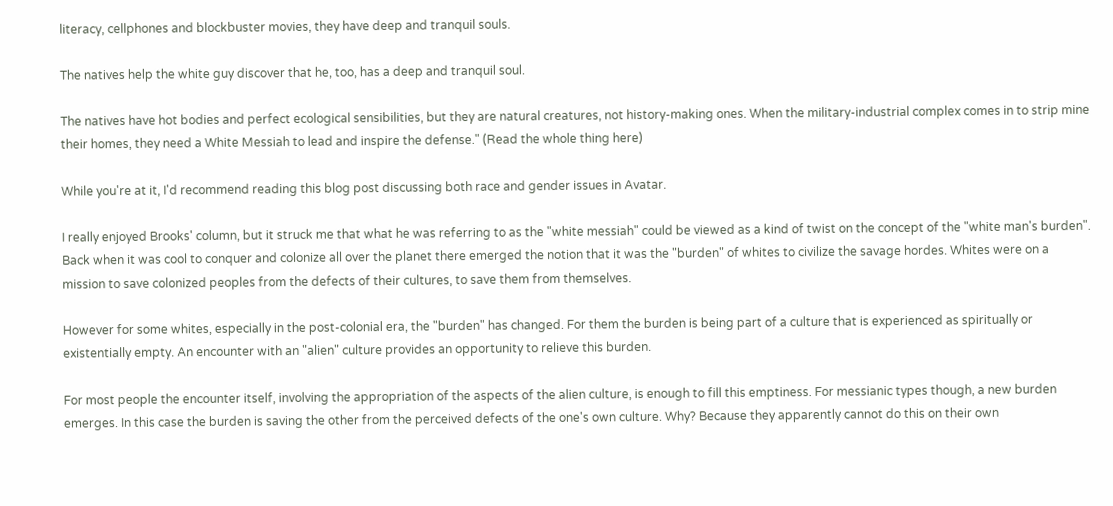literacy, cellphones and blockbuster movies, they have deep and tranquil souls.

The natives help the white guy discover that he, too, has a deep and tranquil soul.

The natives have hot bodies and perfect ecological sensibilities, but they are natural creatures, not history-making ones. When the military-industrial complex comes in to strip mine their homes, they need a White Messiah to lead and inspire the defense." (Read the whole thing here)

While you're at it, I'd recommend reading this blog post discussing both race and gender issues in Avatar.

I really enjoyed Brooks' column, but it struck me that what he was referring to as the "white messiah" could be viewed as a kind of twist on the concept of the "white man's burden". Back when it was cool to conquer and colonize all over the planet there emerged the notion that it was the "burden" of whites to civilize the savage hordes. Whites were on a mission to save colonized peoples from the defects of their cultures, to save them from themselves.

However for some whites, especially in the post-colonial era, the "burden" has changed. For them the burden is being part of a culture that is experienced as spiritually or existentially empty. An encounter with an "alien" culture provides an opportunity to relieve this burden.

For most people the encounter itself, involving the appropriation of the aspects of the alien culture, is enough to fill this emptiness. For messianic types though, a new burden emerges. In this case the burden is saving the other from the perceived defects of the one's own culture. Why? Because they apparently cannot do this on their own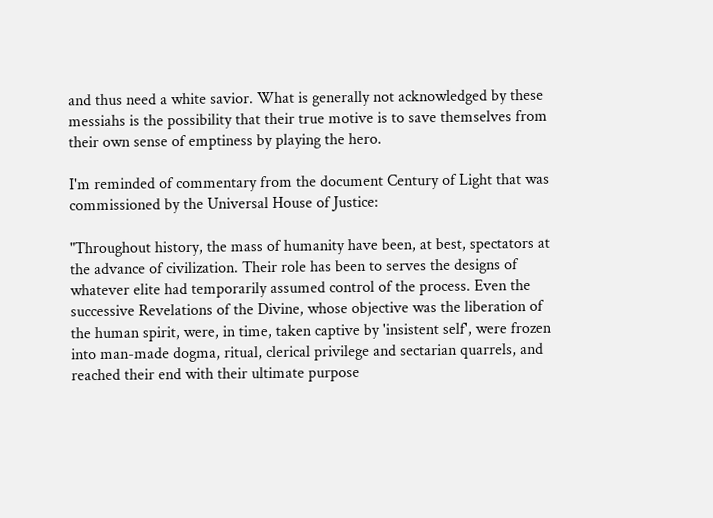and thus need a white savior. What is generally not acknowledged by these messiahs is the possibility that their true motive is to save themselves from their own sense of emptiness by playing the hero.

I'm reminded of commentary from the document Century of Light that was commissioned by the Universal House of Justice:

"Throughout history, the mass of humanity have been, at best, spectators at the advance of civilization. Their role has been to serves the designs of whatever elite had temporarily assumed control of the process. Even the successive Revelations of the Divine, whose objective was the liberation of the human spirit, were, in time, taken captive by 'insistent self', were frozen into man-made dogma, ritual, clerical privilege and sectarian quarrels, and reached their end with their ultimate purpose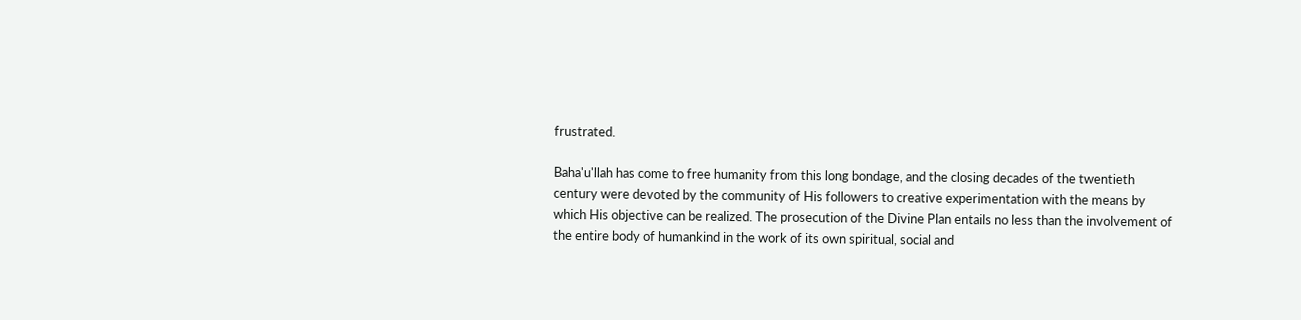frustrated.

Baha'u'llah has come to free humanity from this long bondage, and the closing decades of the twentieth century were devoted by the community of His followers to creative experimentation with the means by which His objective can be realized. The prosecution of the Divine Plan entails no less than the involvement of the entire body of humankind in the work of its own spiritual, social and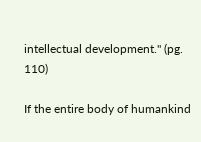intellectual development." (pg. 110)

If the entire body of humankind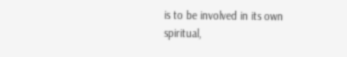is to be involved in its own spiritual,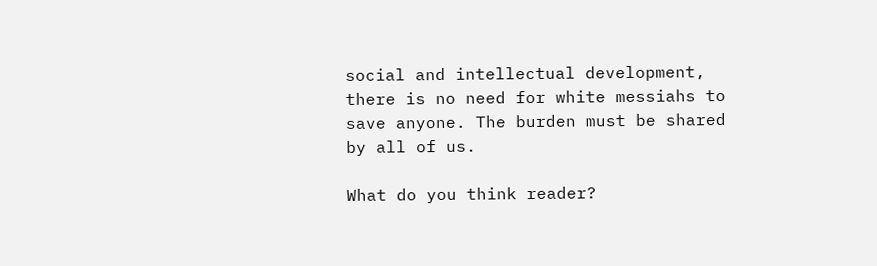social and intellectual development, there is no need for white messiahs to save anyone. The burden must be shared by all of us.

What do you think reader?